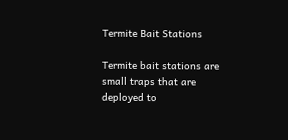Termite Bait Stations

Termite bait stations are small traps that are deployed to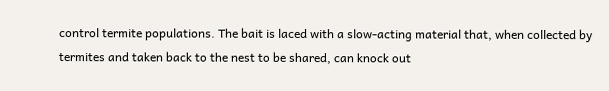control termite populations. The bait is laced with a slow-acting material that, when collected by termites and taken back to the nest to be shared, can knock out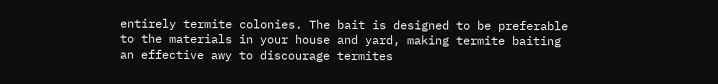entirely termite colonies. The bait is designed to be preferable to the materials in your house and yard, making termite baiting an effective awy to discourage termites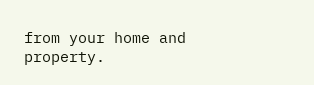from your home and property.